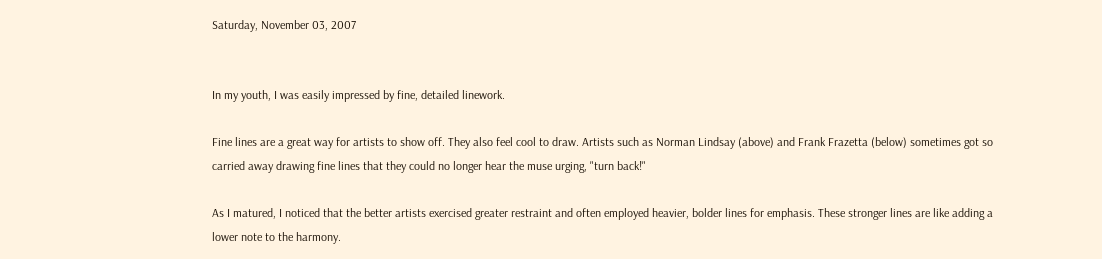Saturday, November 03, 2007


In my youth, I was easily impressed by fine, detailed linework.

Fine lines are a great way for artists to show off. They also feel cool to draw. Artists such as Norman Lindsay (above) and Frank Frazetta (below) sometimes got so carried away drawing fine lines that they could no longer hear the muse urging, "turn back!"

As I matured, I noticed that the better artists exercised greater restraint and often employed heavier, bolder lines for emphasis. These stronger lines are like adding a lower note to the harmony.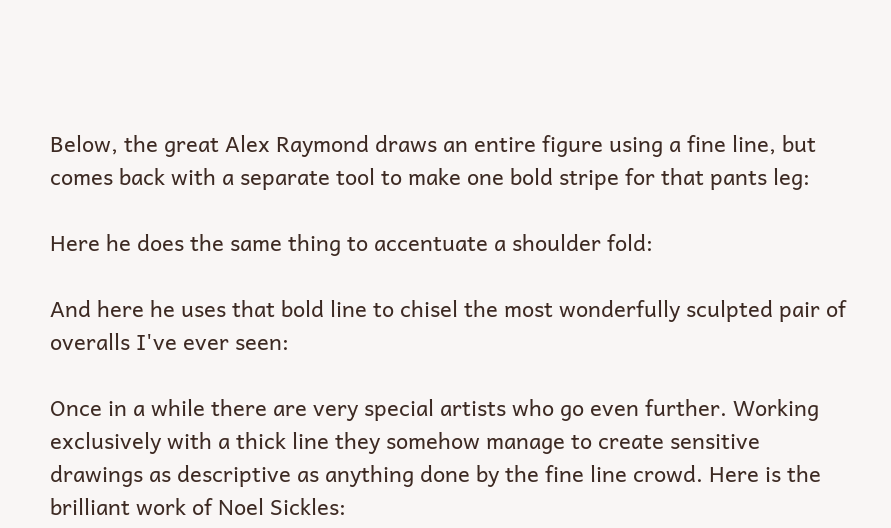Below, the great Alex Raymond draws an entire figure using a fine line, but comes back with a separate tool to make one bold stripe for that pants leg:

Here he does the same thing to accentuate a shoulder fold:

And here he uses that bold line to chisel the most wonderfully sculpted pair of overalls I've ever seen:

Once in a while there are very special artists who go even further. Working exclusively with a thick line they somehow manage to create sensitive drawings as descriptive as anything done by the fine line crowd. Here is the brilliant work of Noel Sickles: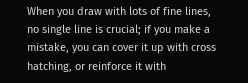When you draw with lots of fine lines, no single line is crucial; if you make a mistake, you can cover it up with cross hatching, or reinforce it with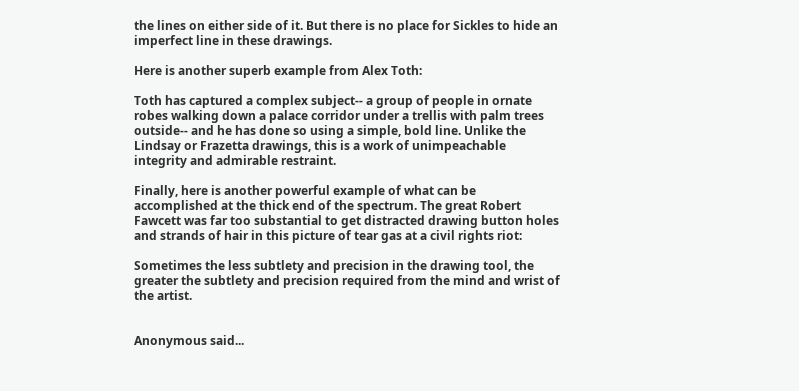the lines on either side of it. But there is no place for Sickles to hide an imperfect line in these drawings.

Here is another superb example from Alex Toth:

Toth has captured a complex subject-- a group of people in ornate robes walking down a palace corridor under a trellis with palm trees outside-- and he has done so using a simple, bold line. Unlike the Lindsay or Frazetta drawings, this is a work of unimpeachable integrity and admirable restraint.

Finally, here is another powerful example of what can be accomplished at the thick end of the spectrum. The great Robert Fawcett was far too substantial to get distracted drawing button holes and strands of hair in this picture of tear gas at a civil rights riot:

Sometimes the less subtlety and precision in the drawing tool, the greater the subtlety and precision required from the mind and wrist of the artist.


Anonymous said...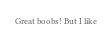Great boobs! But I like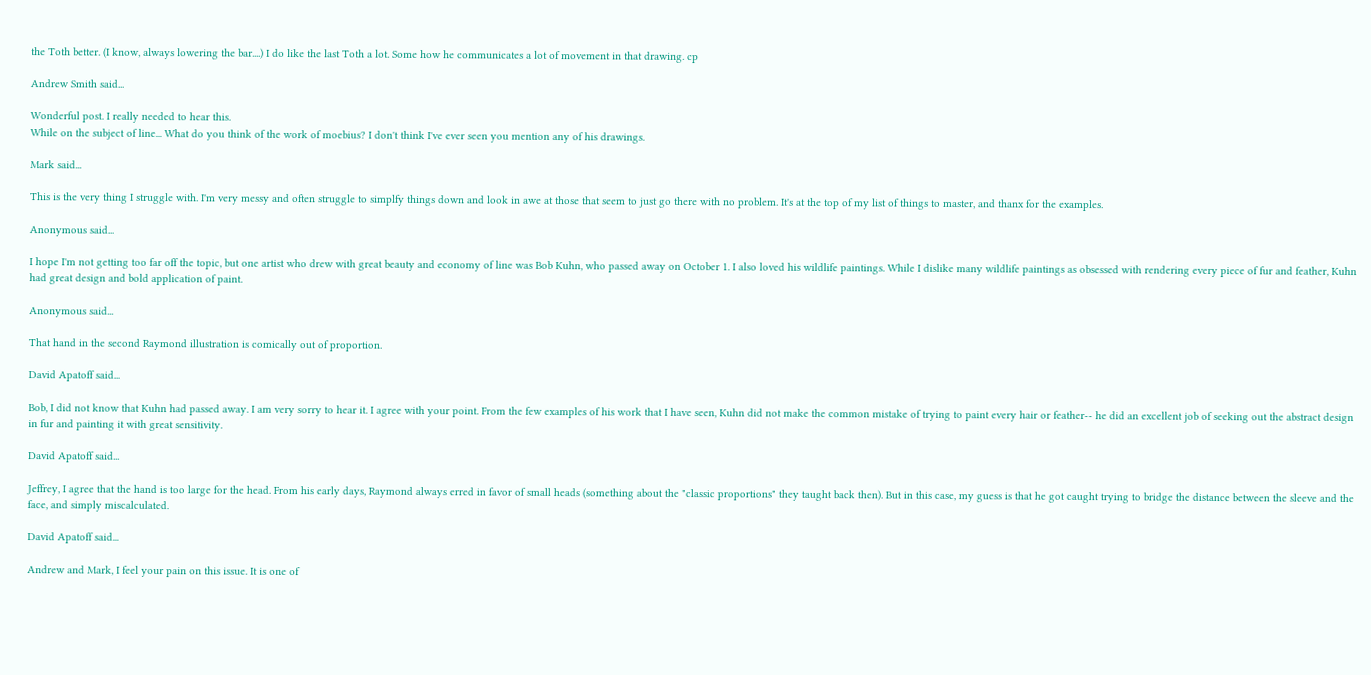the Toth better. (I know, always lowering the bar....) I do like the last Toth a lot. Some how he communicates a lot of movement in that drawing. cp

Andrew Smith said...

Wonderful post. I really needed to hear this.
While on the subject of line... What do you think of the work of moebius? I don't think I've ever seen you mention any of his drawings.

Mark said...

This is the very thing I struggle with. I'm very messy and often struggle to simplfy things down and look in awe at those that seem to just go there with no problem. It's at the top of my list of things to master, and thanx for the examples.

Anonymous said...

I hope I'm not getting too far off the topic, but one artist who drew with great beauty and economy of line was Bob Kuhn, who passed away on October 1. I also loved his wildlife paintings. While I dislike many wildlife paintings as obsessed with rendering every piece of fur and feather, Kuhn had great design and bold application of paint.

Anonymous said...

That hand in the second Raymond illustration is comically out of proportion.

David Apatoff said...

Bob, I did not know that Kuhn had passed away. I am very sorry to hear it. I agree with your point. From the few examples of his work that I have seen, Kuhn did not make the common mistake of trying to paint every hair or feather-- he did an excellent job of seeking out the abstract design in fur and painting it with great sensitivity.

David Apatoff said...

Jeffrey, I agree that the hand is too large for the head. From his early days, Raymond always erred in favor of small heads (something about the "classic proportions" they taught back then). But in this case, my guess is that he got caught trying to bridge the distance between the sleeve and the face, and simply miscalculated.

David Apatoff said...

Andrew and Mark, I feel your pain on this issue. It is one of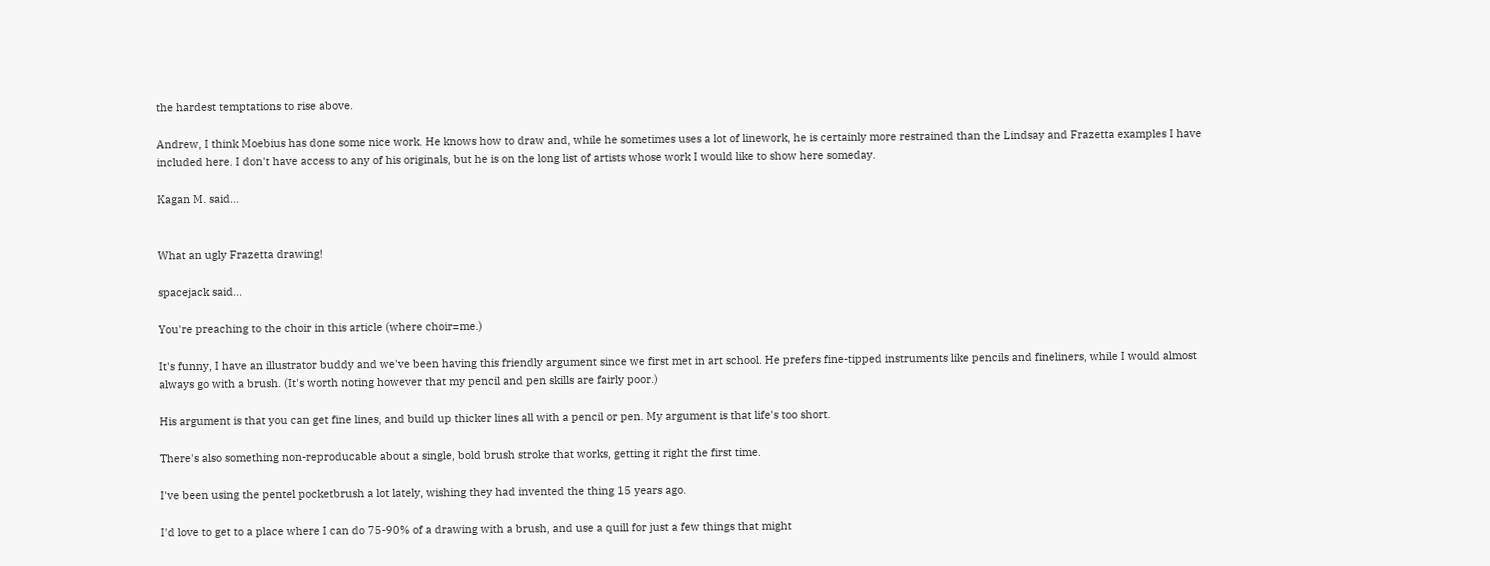the hardest temptations to rise above.

Andrew, I think Moebius has done some nice work. He knows how to draw and, while he sometimes uses a lot of linework, he is certainly more restrained than the Lindsay and Frazetta examples I have included here. I don't have access to any of his originals, but he is on the long list of artists whose work I would like to show here someday.

Kagan M. said...


What an ugly Frazetta drawing!

spacejack said...

You're preaching to the choir in this article (where choir=me.)

It's funny, I have an illustrator buddy and we've been having this friendly argument since we first met in art school. He prefers fine-tipped instruments like pencils and fineliners, while I would almost always go with a brush. (It's worth noting however that my pencil and pen skills are fairly poor.)

His argument is that you can get fine lines, and build up thicker lines all with a pencil or pen. My argument is that life's too short.

There's also something non-reproducable about a single, bold brush stroke that works, getting it right the first time.

I've been using the pentel pocketbrush a lot lately, wishing they had invented the thing 15 years ago.

I'd love to get to a place where I can do 75-90% of a drawing with a brush, and use a quill for just a few things that might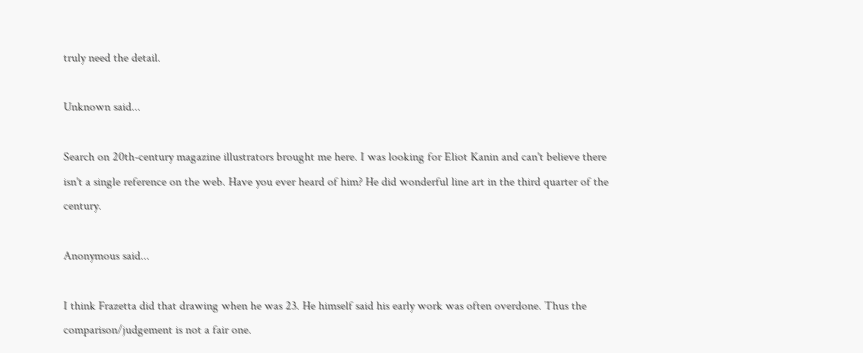truly need the detail.

Unknown said...

Search on 20th-century magazine illustrators brought me here. I was looking for Eliot Kanin and can't believe there isn't a single reference on the web. Have you ever heard of him? He did wonderful line art in the third quarter of the century.

Anonymous said...

I think Frazetta did that drawing when he was 23. He himself said his early work was often overdone. Thus the comparison/judgement is not a fair one.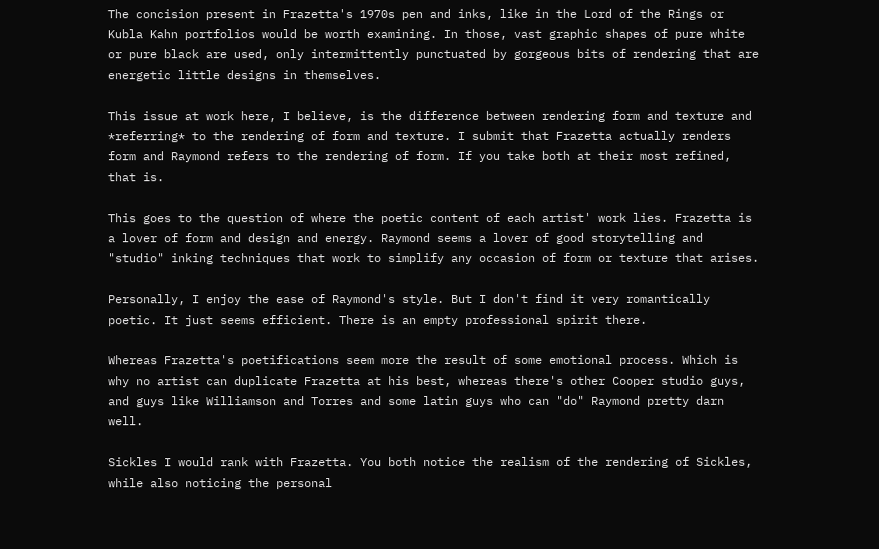The concision present in Frazetta's 1970s pen and inks, like in the Lord of the Rings or Kubla Kahn portfolios would be worth examining. In those, vast graphic shapes of pure white or pure black are used, only intermittently punctuated by gorgeous bits of rendering that are energetic little designs in themselves.

This issue at work here, I believe, is the difference between rendering form and texture and *referring* to the rendering of form and texture. I submit that Frazetta actually renders form and Raymond refers to the rendering of form. If you take both at their most refined, that is.

This goes to the question of where the poetic content of each artist' work lies. Frazetta is a lover of form and design and energy. Raymond seems a lover of good storytelling and "studio" inking techniques that work to simplify any occasion of form or texture that arises.

Personally, I enjoy the ease of Raymond's style. But I don't find it very romantically poetic. It just seems efficient. There is an empty professional spirit there.

Whereas Frazetta's poetifications seem more the result of some emotional process. Which is why no artist can duplicate Frazetta at his best, whereas there's other Cooper studio guys, and guys like Williamson and Torres and some latin guys who can "do" Raymond pretty darn well.

Sickles I would rank with Frazetta. You both notice the realism of the rendering of Sickles, while also noticing the personal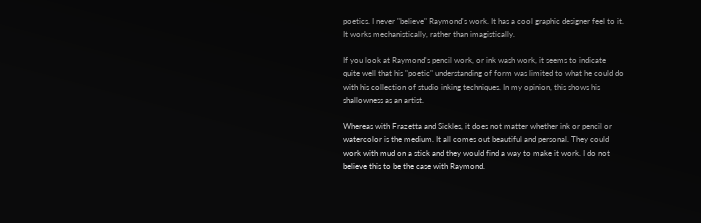poetics. I never "believe" Raymond's work. It has a cool graphic designer feel to it. It works mechanistically, rather than imagistically.

If you look at Raymond's pencil work, or ink wash work, it seems to indicate quite well that his "poetic" understanding of form was limited to what he could do with his collection of studio inking techniques. In my opinion, this shows his shallowness as an artist.

Whereas with Frazetta and Sickles, it does not matter whether ink or pencil or watercolor is the medium. It all comes out beautiful and personal. They could work with mud on a stick and they would find a way to make it work. I do not believe this to be the case with Raymond.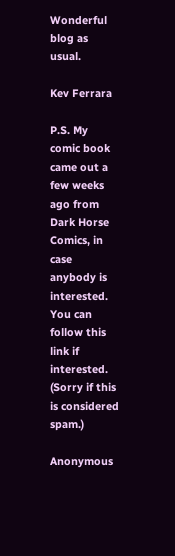Wonderful blog as usual.

Kev Ferrara

P.S. My comic book came out a few weeks ago from Dark Horse Comics, in case anybody is interested. You can follow this link if interested. (Sorry if this is considered spam.)

Anonymous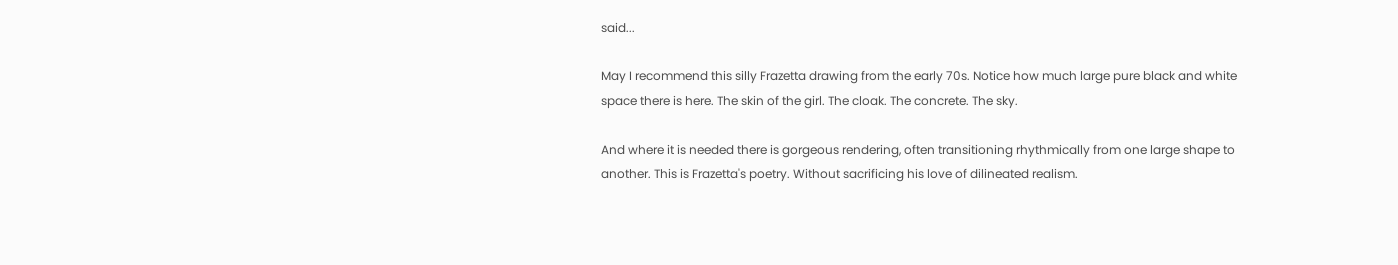said...

May I recommend this silly Frazetta drawing from the early 70s. Notice how much large pure black and white space there is here. The skin of the girl. The cloak. The concrete. The sky.

And where it is needed there is gorgeous rendering, often transitioning rhythmically from one large shape to another. This is Frazetta's poetry. Without sacrificing his love of dilineated realism.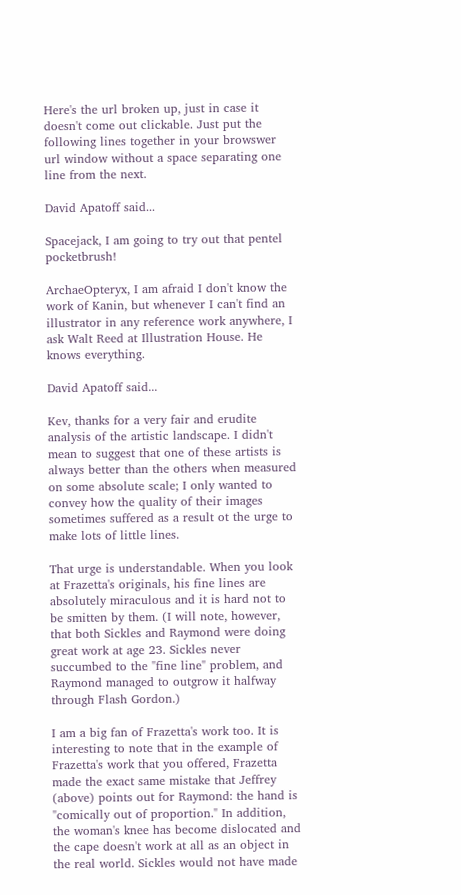Here's the url broken up, just in case it doesn't come out clickable. Just put the following lines together in your browswer url window without a space separating one line from the next.

David Apatoff said...

Spacejack, I am going to try out that pentel pocketbrush!

ArchaeOpteryx, I am afraid I don't know the work of Kanin, but whenever I can't find an illustrator in any reference work anywhere, I ask Walt Reed at Illustration House. He knows everything.

David Apatoff said...

Kev, thanks for a very fair and erudite analysis of the artistic landscape. I didn't mean to suggest that one of these artists is always better than the others when measured on some absolute scale; I only wanted to convey how the quality of their images sometimes suffered as a result ot the urge to make lots of little lines.

That urge is understandable. When you look at Frazetta's originals, his fine lines are absolutely miraculous and it is hard not to be smitten by them. (I will note, however, that both Sickles and Raymond were doing great work at age 23. Sickles never succumbed to the "fine line" problem, and Raymond managed to outgrow it halfway through Flash Gordon.)

I am a big fan of Frazetta's work too. It is interesting to note that in the example of Frazetta's work that you offered, Frazetta made the exact same mistake that Jeffrey (above) points out for Raymond: the hand is "comically out of proportion." In addition, the woman's knee has become dislocated and the cape doesn't work at all as an object in the real world. Sickles would not have made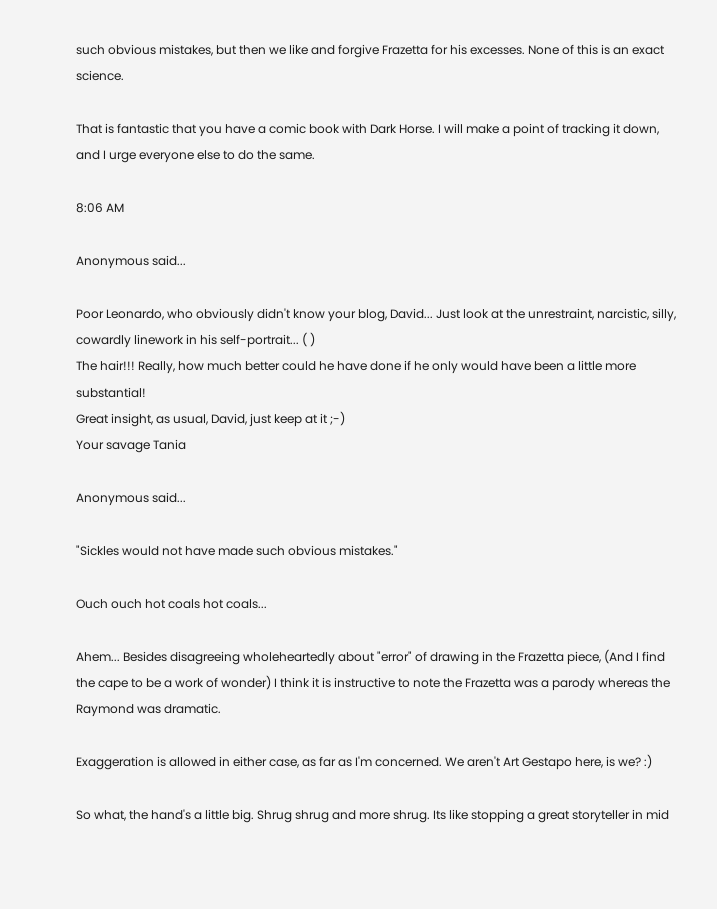such obvious mistakes, but then we like and forgive Frazetta for his excesses. None of this is an exact science.

That is fantastic that you have a comic book with Dark Horse. I will make a point of tracking it down, and I urge everyone else to do the same.

8:06 AM

Anonymous said...

Poor Leonardo, who obviously didn't know your blog, David... Just look at the unrestraint, narcistic, silly, cowardly linework in his self-portrait... ( )
The hair!!! Really, how much better could he have done if he only would have been a little more substantial!
Great insight, as usual, David, just keep at it ;-)
Your savage Tania

Anonymous said...

"Sickles would not have made such obvious mistakes."

Ouch ouch hot coals hot coals...

Ahem... Besides disagreeing wholeheartedly about "error" of drawing in the Frazetta piece, (And I find the cape to be a work of wonder) I think it is instructive to note the Frazetta was a parody whereas the Raymond was dramatic.

Exaggeration is allowed in either case, as far as I'm concerned. We aren't Art Gestapo here, is we? :)

So what, the hand's a little big. Shrug shrug and more shrug. Its like stopping a great storyteller in mid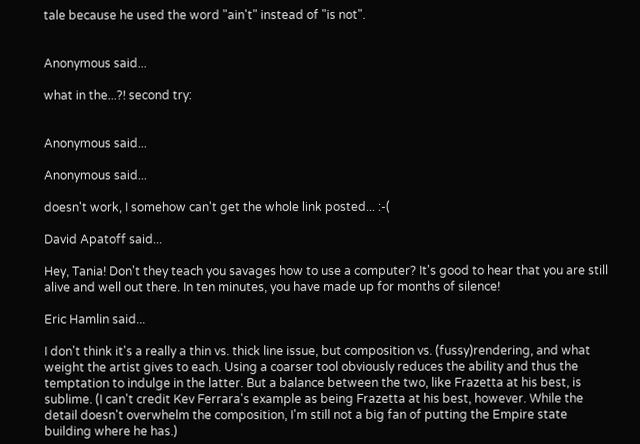tale because he used the word "ain't" instead of "is not".


Anonymous said...

what in the...?! second try:


Anonymous said...

Anonymous said...

doesn't work, I somehow can't get the whole link posted... :-(

David Apatoff said...

Hey, Tania! Don't they teach you savages how to use a computer? It's good to hear that you are still alive and well out there. In ten minutes, you have made up for months of silence!

Eric Hamlin said...

I don't think it's a really a thin vs. thick line issue, but composition vs. (fussy)rendering, and what weight the artist gives to each. Using a coarser tool obviously reduces the ability and thus the temptation to indulge in the latter. But a balance between the two, like Frazetta at his best, is sublime. (I can't credit Kev Ferrara's example as being Frazetta at his best, however. While the detail doesn't overwhelm the composition, I'm still not a big fan of putting the Empire state building where he has.)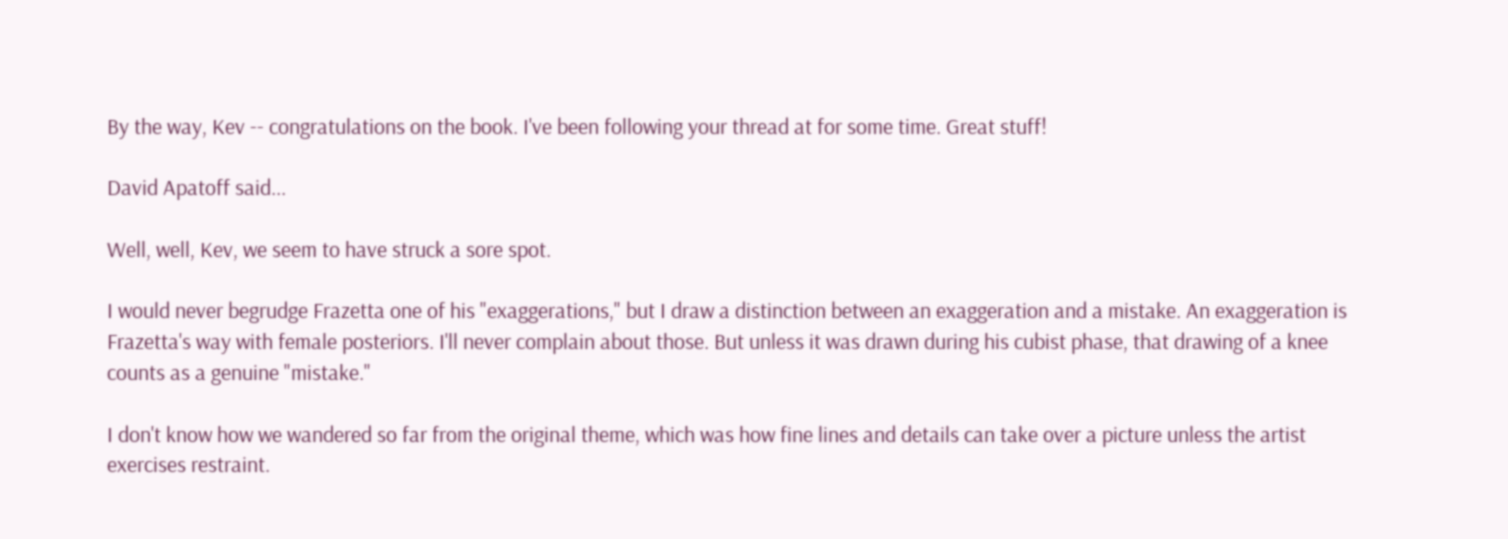By the way, Kev -- congratulations on the book. I've been following your thread at for some time. Great stuff!

David Apatoff said...

Well, well, Kev, we seem to have struck a sore spot.

I would never begrudge Frazetta one of his "exaggerations," but I draw a distinction between an exaggeration and a mistake. An exaggeration is Frazetta's way with female posteriors. I'll never complain about those. But unless it was drawn during his cubist phase, that drawing of a knee counts as a genuine "mistake."

I don't know how we wandered so far from the original theme, which was how fine lines and details can take over a picture unless the artist exercises restraint.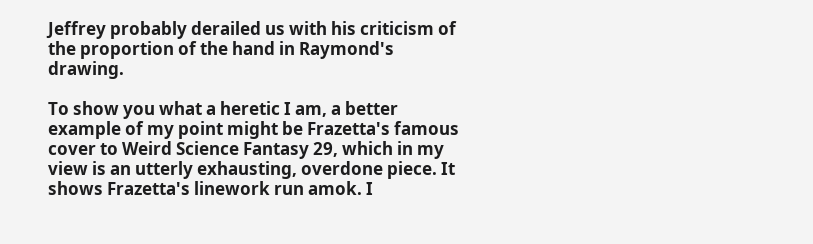Jeffrey probably derailed us with his criticism of the proportion of the hand in Raymond's drawing.

To show you what a heretic I am, a better example of my point might be Frazetta's famous cover to Weird Science Fantasy 29, which in my view is an utterly exhausting, overdone piece. It shows Frazetta's linework run amok. I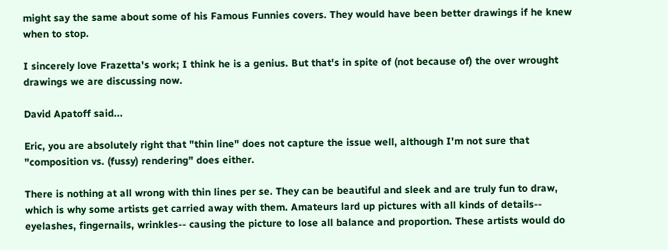might say the same about some of his Famous Funnies covers. They would have been better drawings if he knew when to stop.

I sincerely love Frazetta's work; I think he is a genius. But that's in spite of (not because of) the over wrought drawings we are discussing now.

David Apatoff said...

Eric, you are absolutely right that "thin line" does not capture the issue well, although I'm not sure that "composition vs. (fussy) rendering" does either.

There is nothing at all wrong with thin lines per se. They can be beautiful and sleek and are truly fun to draw, which is why some artists get carried away with them. Amateurs lard up pictures with all kinds of details-- eyelashes, fingernails, wrinkles-- causing the picture to lose all balance and proportion. These artists would do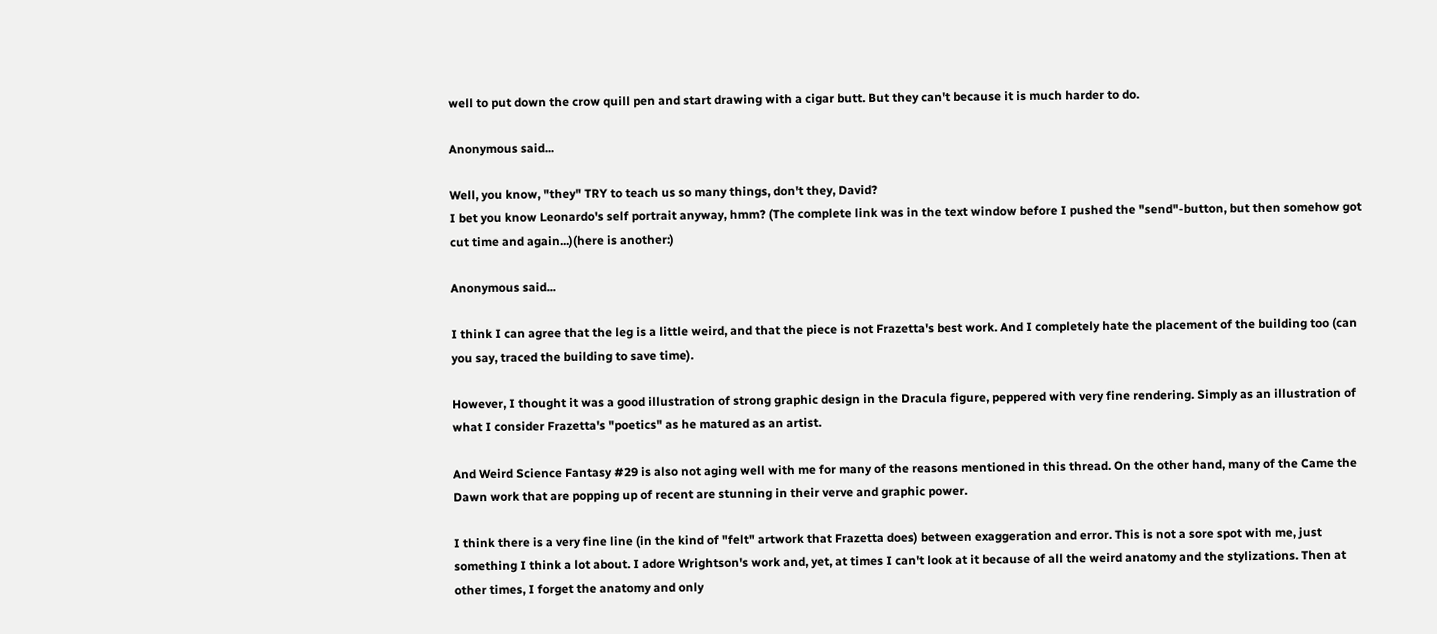well to put down the crow quill pen and start drawing with a cigar butt. But they can't because it is much harder to do.

Anonymous said...

Well, you know, "they" TRY to teach us so many things, don't they, David?
I bet you know Leonardo's self portrait anyway, hmm? (The complete link was in the text window before I pushed the "send"-button, but then somehow got cut time and again...)(here is another:)

Anonymous said...

I think I can agree that the leg is a little weird, and that the piece is not Frazetta's best work. And I completely hate the placement of the building too (can you say, traced the building to save time).

However, I thought it was a good illustration of strong graphic design in the Dracula figure, peppered with very fine rendering. Simply as an illustration of what I consider Frazetta's "poetics" as he matured as an artist.

And Weird Science Fantasy #29 is also not aging well with me for many of the reasons mentioned in this thread. On the other hand, many of the Came the Dawn work that are popping up of recent are stunning in their verve and graphic power.

I think there is a very fine line (in the kind of "felt" artwork that Frazetta does) between exaggeration and error. This is not a sore spot with me, just something I think a lot about. I adore Wrightson's work and, yet, at times I can't look at it because of all the weird anatomy and the stylizations. Then at other times, I forget the anatomy and only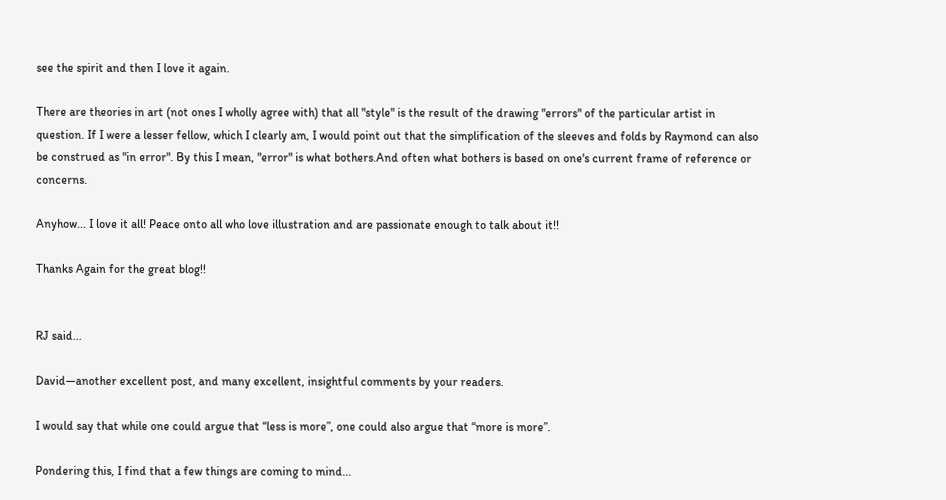see the spirit and then I love it again.

There are theories in art (not ones I wholly agree with) that all "style" is the result of the drawing "errors" of the particular artist in question. If I were a lesser fellow, which I clearly am, I would point out that the simplification of the sleeves and folds by Raymond can also be construed as "in error". By this I mean, "error" is what bothers.And often what bothers is based on one's current frame of reference or concerns.

Anyhow... I love it all! Peace onto all who love illustration and are passionate enough to talk about it!!

Thanks Again for the great blog!!


RJ said...

David—another excellent post, and many excellent, insightful comments by your readers.

I would say that while one could argue that “less is more”, one could also argue that “more is more”.

Pondering this, I find that a few things are coming to mind...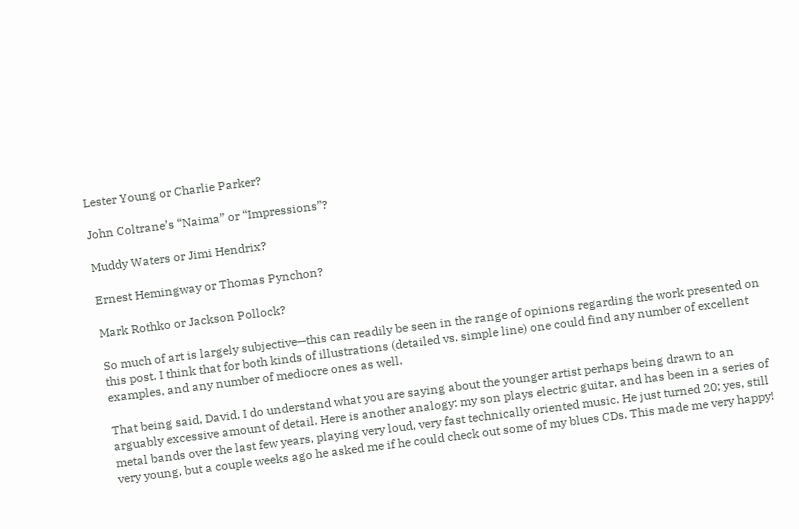Lester Young or Charlie Parker?

John Coltrane’s “Naima” or “Impressions”?

Muddy Waters or Jimi Hendrix?

Ernest Hemingway or Thomas Pynchon?

Mark Rothko or Jackson Pollock?

So much of art is largely subjective—this can readily be seen in the range of opinions regarding the work presented on this post. I think that for both kinds of illustrations (detailed vs. simple line) one could find any number of excellent examples, and any number of mediocre ones as well.

That being said, David, I do understand what you are saying about the younger artist perhaps being drawn to an arguably excessive amount of detail. Here is another analogy: my son plays electric guitar, and has been in a series of metal bands over the last few years, playing very loud, very fast technically oriented music. He just turned 20; yes, still very young, but a couple weeks ago he asked me if he could check out some of my blues CDs. This made me very happy!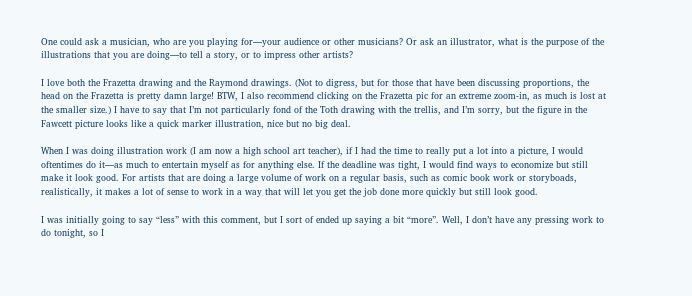One could ask a musician, who are you playing for—your audience or other musicians? Or ask an illustrator, what is the purpose of the illustrations that you are doing—to tell a story, or to impress other artists?

I love both the Frazetta drawing and the Raymond drawings. (Not to digress, but for those that have been discussing proportions, the head on the Frazetta is pretty damn large! BTW, I also recommend clicking on the Frazetta pic for an extreme zoom-in, as much is lost at the smaller size.) I have to say that I’m not particularly fond of the Toth drawing with the trellis, and I’m sorry, but the figure in the Fawcett picture looks like a quick marker illustration, nice but no big deal.

When I was doing illustration work (I am now a high school art teacher), if I had the time to really put a lot into a picture, I would oftentimes do it—as much to entertain myself as for anything else. If the deadline was tight, I would find ways to economize but still make it look good. For artists that are doing a large volume of work on a regular basis, such as comic book work or storyboads, realistically, it makes a lot of sense to work in a way that will let you get the job done more quickly but still look good.

I was initially going to say “less” with this comment, but I sort of ended up saying a bit “more”. Well, I don’t have any pressing work to do tonight, so I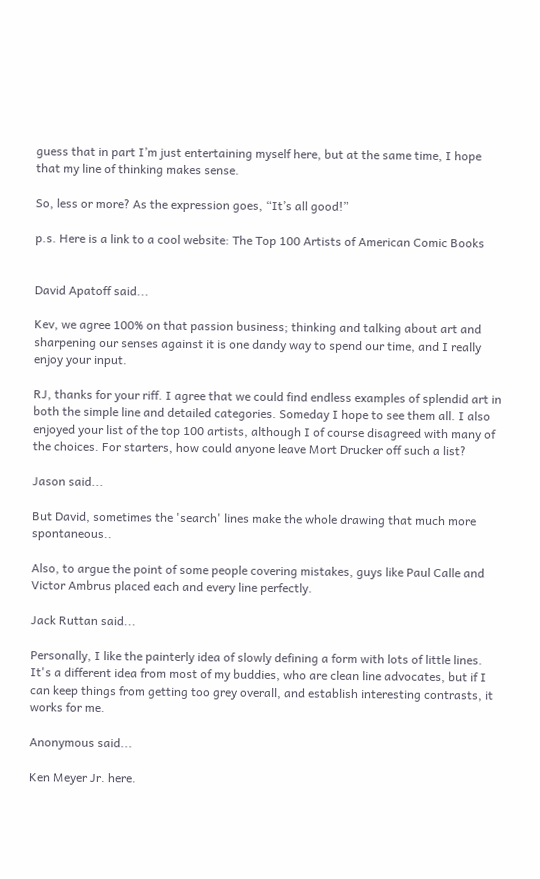guess that in part I’m just entertaining myself here, but at the same time, I hope that my line of thinking makes sense.

So, less or more? As the expression goes, “It’s all good!”

p.s. Here is a link to a cool website: The Top 100 Artists of American Comic Books


David Apatoff said...

Kev, we agree 100% on that passion business; thinking and talking about art and sharpening our senses against it is one dandy way to spend our time, and I really enjoy your input.

RJ, thanks for your riff. I agree that we could find endless examples of splendid art in both the simple line and detailed categories. Someday I hope to see them all. I also enjoyed your list of the top 100 artists, although I of course disagreed with many of the choices. For starters, how could anyone leave Mort Drucker off such a list?

Jason said...

But David, sometimes the 'search' lines make the whole drawing that much more spontaneous..

Also, to argue the point of some people covering mistakes, guys like Paul Calle and Victor Ambrus placed each and every line perfectly.

Jack Ruttan said...

Personally, I like the painterly idea of slowly defining a form with lots of little lines. It's a different idea from most of my buddies, who are clean line advocates, but if I can keep things from getting too grey overall, and establish interesting contrasts, it works for me.

Anonymous said...

Ken Meyer Jr. here.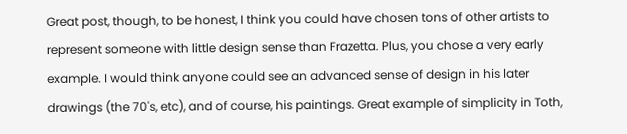Great post, though, to be honest, I think you could have chosen tons of other artists to represent someone with little design sense than Frazetta. Plus, you chose a very early example. I would think anyone could see an advanced sense of design in his later drawings (the 70's, etc), and of course, his paintings. Great example of simplicity in Toth,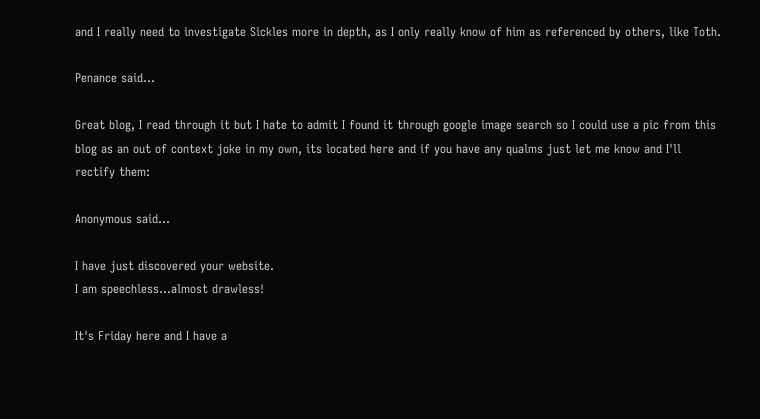and I really need to investigate Sickles more in depth, as I only really know of him as referenced by others, like Toth.

Penance said...

Great blog, I read through it but I hate to admit I found it through google image search so I could use a pic from this blog as an out of context joke in my own, its located here and if you have any qualms just let me know and I'll rectify them:

Anonymous said...

I have just discovered your website.
I am speechless...almost drawless!

It's Friday here and I have a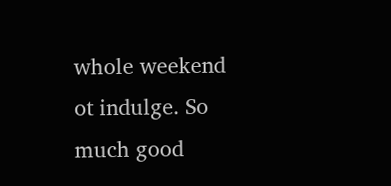whole weekend ot indulge. So much good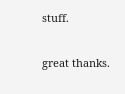stuff.

great thanks.